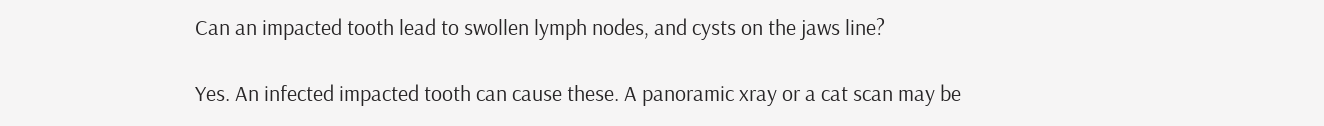Can an impacted tooth lead to swollen lymph nodes, and cysts on the jaws line?

Yes. An infected impacted tooth can cause these. A panoramic xray or a cat scan may be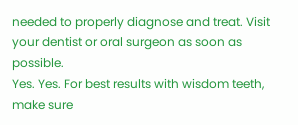needed to properly diagnose and treat. Visit your dentist or oral surgeon as soon as possible.
Yes. Yes. For best results with wisdom teeth, make sure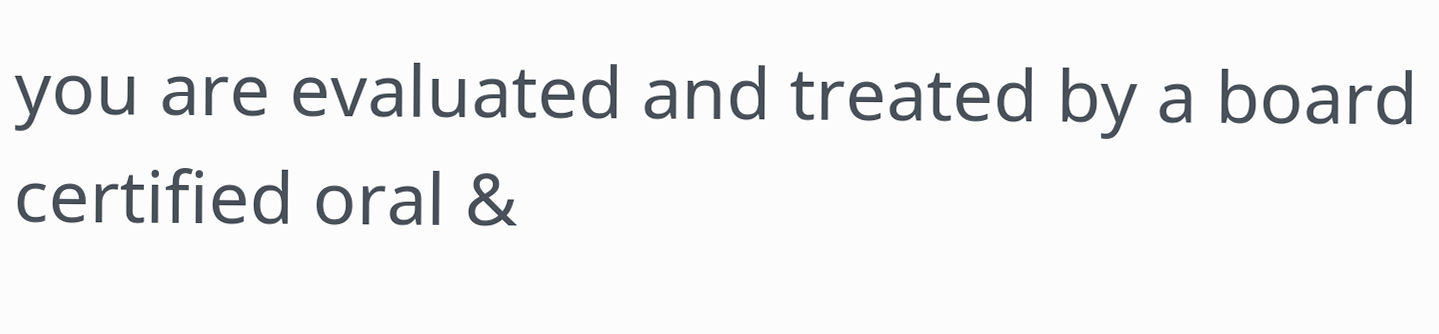you are evaluated and treated by a board certified oral &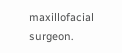maxillofacial surgeon.